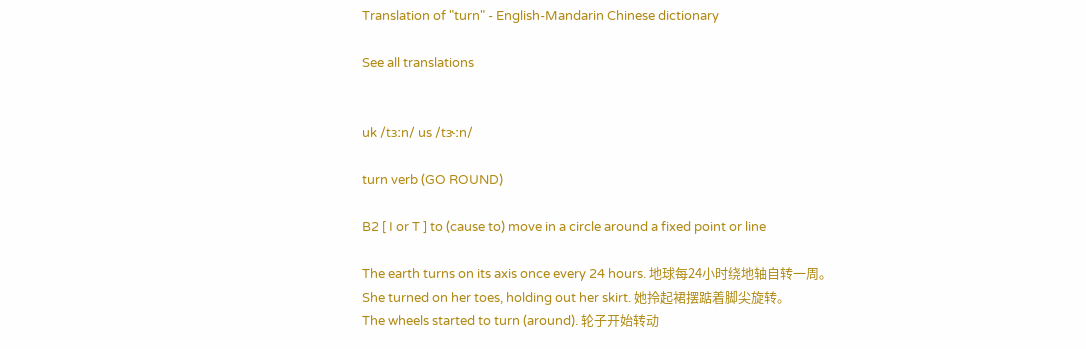Translation of "turn" - English-Mandarin Chinese dictionary

See all translations


uk /tɜːn/ us /tɝːn/

turn verb (GO ROUND)

B2 [ I or T ] to (cause to) move in a circle around a fixed point or line

The earth turns on its axis once every 24 hours. 地球每24小时绕地轴自转一周。
She turned on her toes, holding out her skirt. 她拎起裙摆踮着脚尖旋转。
The wheels started to turn (around). 轮子开始转动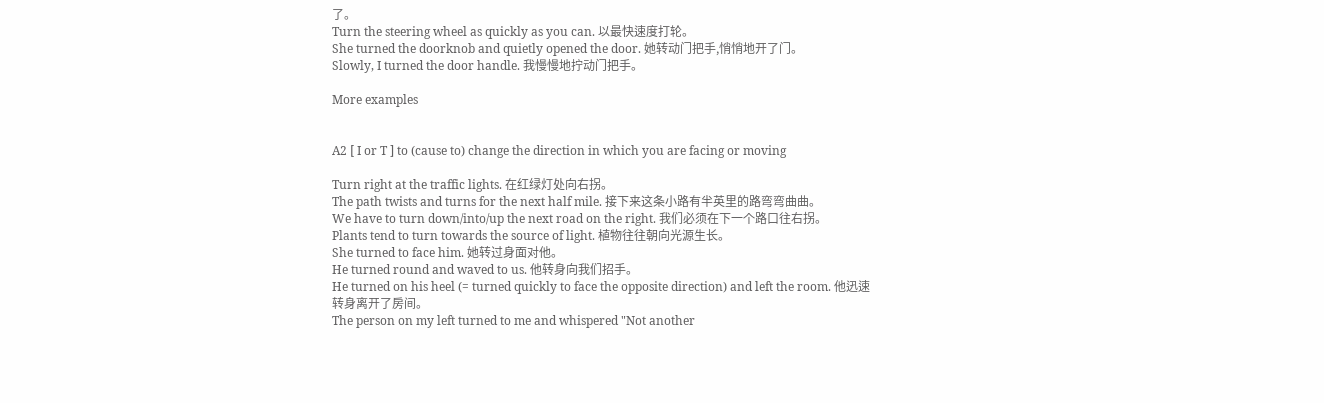了。
Turn the steering wheel as quickly as you can. 以最快速度打轮。
She turned the doorknob and quietly opened the door. 她转动门把手,悄悄地开了门。
Slowly, I turned the door handle. 我慢慢地拧动门把手。

More examples


A2 [ I or T ] to (cause to) change the direction in which you are facing or moving

Turn right at the traffic lights. 在红绿灯处向右拐。
The path twists and turns for the next half mile. 接下来这条小路有半英里的路弯弯曲曲。
We have to turn down/into/up the next road on the right. 我们必须在下一个路口往右拐。
Plants tend to turn towards the source of light. 植物往往朝向光源生长。
She turned to face him. 她转过身面对他。
He turned round and waved to us. 他转身向我们招手。
He turned on his heel (= turned quickly to face the opposite direction) and left the room. 他迅速转身离开了房间。
The person on my left turned to me and whispered "Not another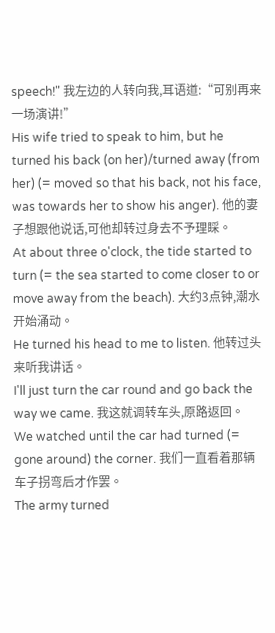speech!" 我左边的人转向我,耳语道:“可别再来一场演讲!”
His wife tried to speak to him, but he turned his back (on her)/turned away (from her) (= moved so that his back, not his face, was towards her to show his anger). 他的妻子想跟他说话,可他却转过身去不予理睬。
At about three o'clock, the tide started to turn (= the sea started to come closer to or move away from the beach). 大约3点钟,潮水开始涌动。
He turned his head to me to listen. 他转过头来听我讲话。
I'll just turn the car round and go back the way we came. 我这就调转车头,原路返回。
We watched until the car had turned (= gone around) the corner. 我们一直看着那辆车子拐弯后才作罢。
The army turned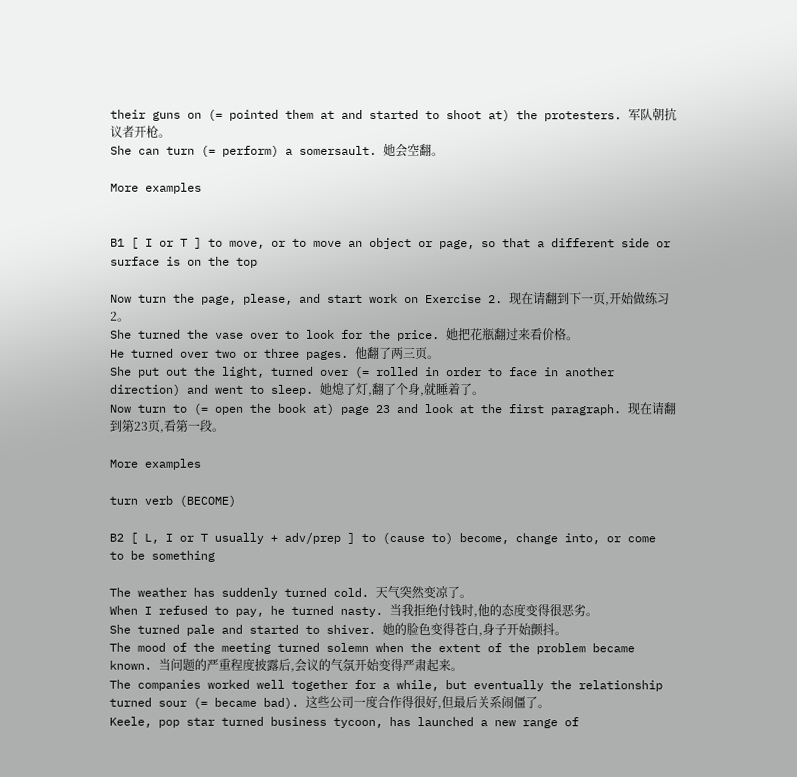their guns on (= pointed them at and started to shoot at) the protesters. 军队朝抗议者开枪。
She can turn (= perform) a somersault. 她会空翻。

More examples


B1 [ I or T ] to move, or to move an object or page, so that a different side or surface is on the top

Now turn the page, please, and start work on Exercise 2. 现在请翻到下一页,开始做练习2。
She turned the vase over to look for the price. 她把花瓶翻过来看价格。
He turned over two or three pages. 他翻了两三页。
She put out the light, turned over (= rolled in order to face in another direction) and went to sleep. 她熄了灯,翻了个身,就睡着了。
Now turn to (= open the book at) page 23 and look at the first paragraph. 现在请翻到第23页,看第一段。

More examples

turn verb (BECOME)

B2 [ L, I or T usually + adv/prep ] to (cause to) become, change into, or come to be something

The weather has suddenly turned cold. 天气突然变凉了。
When I refused to pay, he turned nasty. 当我拒绝付钱时,他的态度变得很恶劣。
She turned pale and started to shiver. 她的脸色变得苍白,身子开始颤抖。
The mood of the meeting turned solemn when the extent of the problem became known. 当问题的严重程度披露后,会议的气氛开始变得严肃起来。
The companies worked well together for a while, but eventually the relationship turned sour (= became bad). 这些公司一度合作得很好,但最后关系闹僵了。
Keele, pop star turned business tycoon, has launched a new range of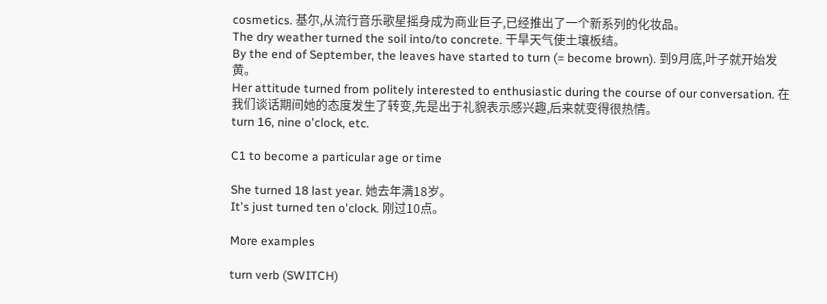cosmetics. 基尔,从流行音乐歌星摇身成为商业巨子,已经推出了一个新系列的化妆品。
The dry weather turned the soil into/to concrete. 干旱天气使土壤板结。
By the end of September, the leaves have started to turn (= become brown). 到9月底,叶子就开始发黄。
Her attitude turned from politely interested to enthusiastic during the course of our conversation. 在我们谈话期间她的态度发生了转变,先是出于礼貌表示感兴趣,后来就变得很热情。
turn 16, nine o'clock, etc.

C1 to become a particular age or time

She turned 18 last year. 她去年满18岁。
It's just turned ten o'clock. 刚过10点。

More examples

turn verb (SWITCH)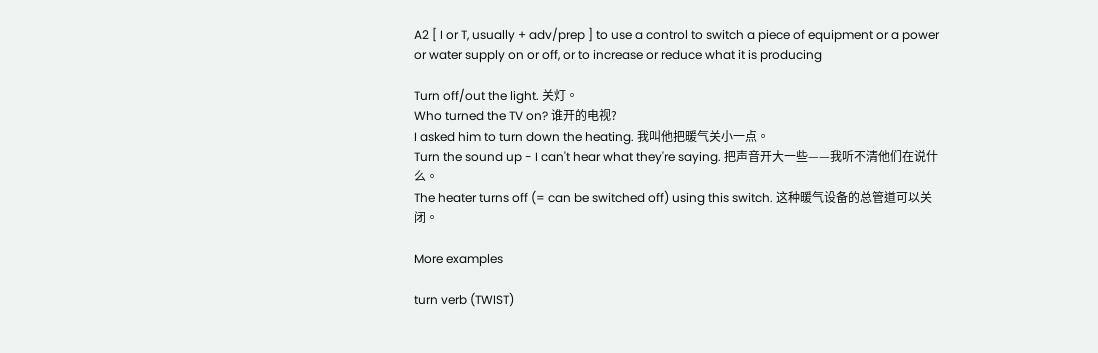A2 [ I or T, usually + adv/prep ] to use a control to switch a piece of equipment or a power or water supply on or off, or to increase or reduce what it is producing

Turn off/out the light. 关灯。
Who turned the TV on? 谁开的电视?
I asked him to turn down the heating. 我叫他把暖气关小一点。
Turn the sound up - I can't hear what they're saying. 把声音开大一些——我听不清他们在说什么。
The heater turns off (= can be switched off) using this switch. 这种暖气设备的总管道可以关闭。

More examples

turn verb (TWIST)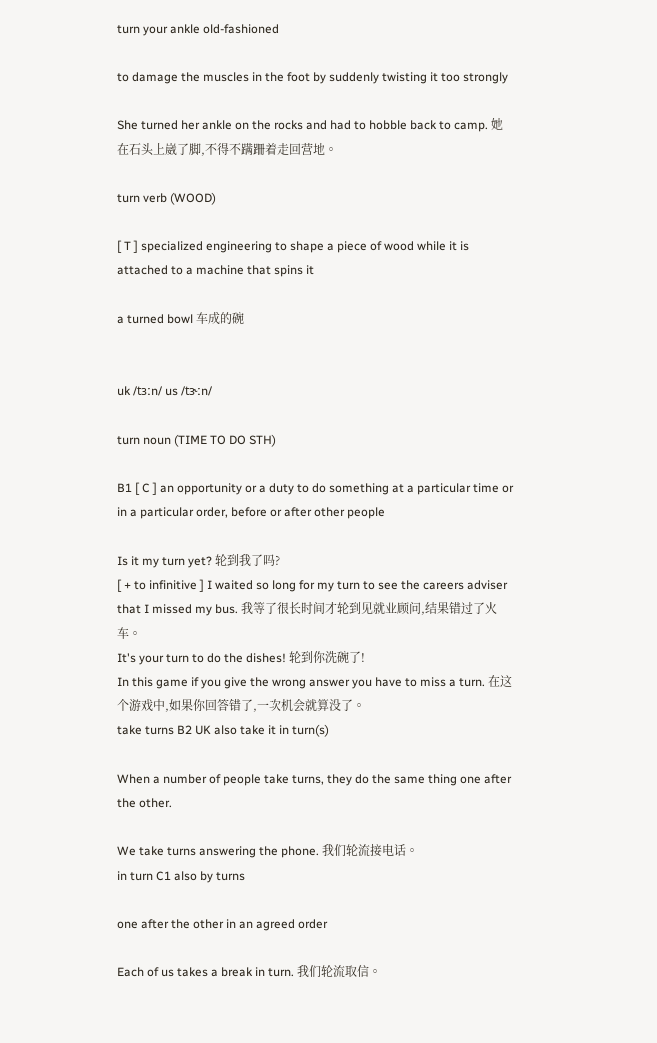turn your ankle old-fashioned

to damage the muscles in the foot by suddenly twisting it too strongly

She turned her ankle on the rocks and had to hobble back to camp. 她在石头上崴了脚,不得不蹒跚着走回营地。

turn verb (WOOD)

[ T ] specialized engineering to shape a piece of wood while it is attached to a machine that spins it

a turned bowl 车成的碗


uk /tɜːn/ us /tɝːn/

turn noun (TIME TO DO STH)

B1 [ C ] an opportunity or a duty to do something at a particular time or in a particular order, before or after other people

Is it my turn yet? 轮到我了吗?
[ + to infinitive ] I waited so long for my turn to see the careers adviser that I missed my bus. 我等了很长时间才轮到见就业顾问,结果错过了火车。
It's your turn to do the dishes! 轮到你洗碗了!
In this game if you give the wrong answer you have to miss a turn. 在这个游戏中,如果你回答错了,一次机会就算没了。
take turns B2 UK also take it in turn(s)

When a number of people take turns, they do the same thing one after the other.

We take turns answering the phone. 我们轮流接电话。
in turn C1 also by turns

one after the other in an agreed order

Each of us takes a break in turn. 我们轮流取信。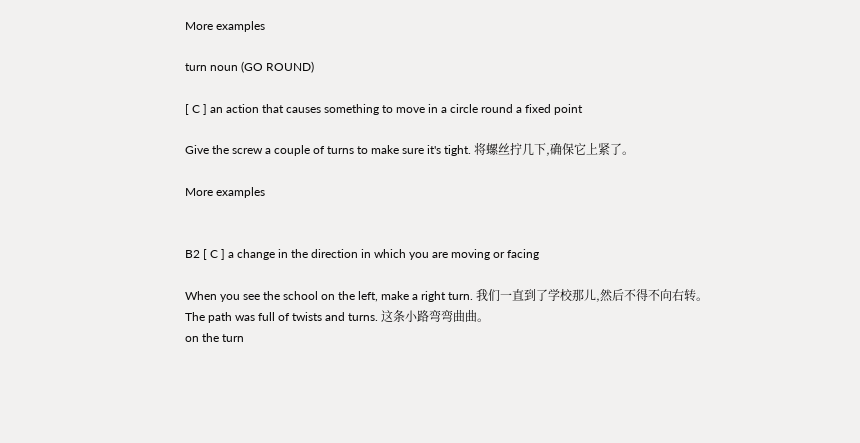More examples

turn noun (GO ROUND)

[ C ] an action that causes something to move in a circle round a fixed point

Give the screw a couple of turns to make sure it's tight. 将螺丝拧几下,确保它上紧了。

More examples


B2 [ C ] a change in the direction in which you are moving or facing

When you see the school on the left, make a right turn. 我们一直到了学校那儿,然后不得不向右转。
The path was full of twists and turns. 这条小路弯弯曲曲。
on the turn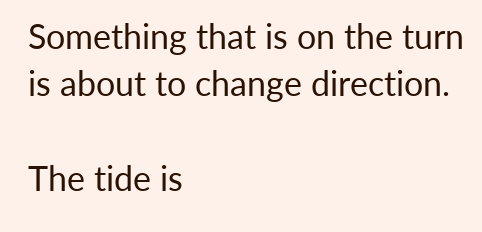Something that is on the turn is about to change direction.

The tide is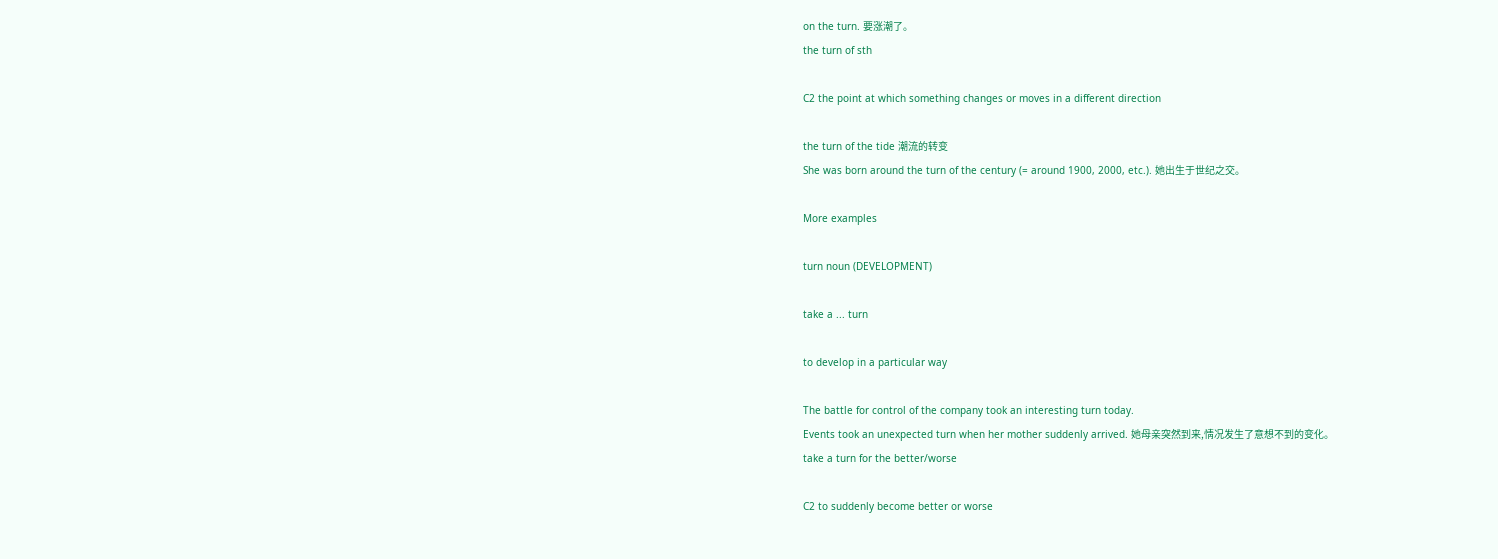on the turn. 要涨潮了。
the turn of sth

C2 the point at which something changes or moves in a different direction

the turn of the tide 潮流的转变
She was born around the turn of the century (= around 1900, 2000, etc.). 她出生于世纪之交。

More examples

turn noun (DEVELOPMENT)

take a ... turn

to develop in a particular way

The battle for control of the company took an interesting turn today.
Events took an unexpected turn when her mother suddenly arrived. 她母亲突然到来,情况发生了意想不到的变化。
take a turn for the better/worse

C2 to suddenly become better or worse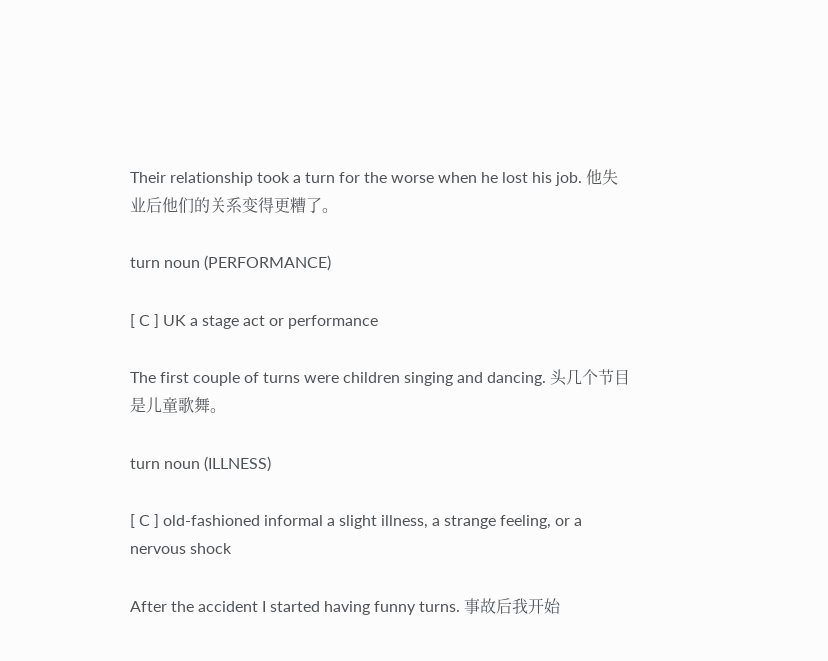Their relationship took a turn for the worse when he lost his job. 他失业后他们的关系变得更糟了。

turn noun (PERFORMANCE)

[ C ] UK a stage act or performance

The first couple of turns were children singing and dancing. 头几个节目是儿童歌舞。

turn noun (ILLNESS)

[ C ] old-fashioned informal a slight illness, a strange feeling, or a nervous shock

After the accident I started having funny turns. 事故后我开始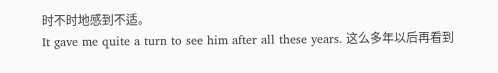时不时地感到不适。
It gave me quite a turn to see him after all these years. 这么多年以后再看到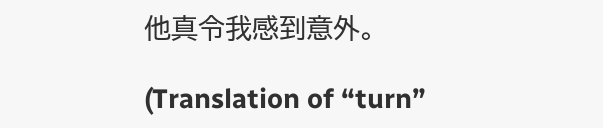他真令我感到意外。

(Translation of “turn”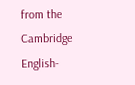from the Cambridge English-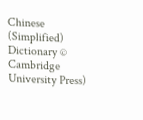Chinese (Simplified) Dictionary © Cambridge University Press)